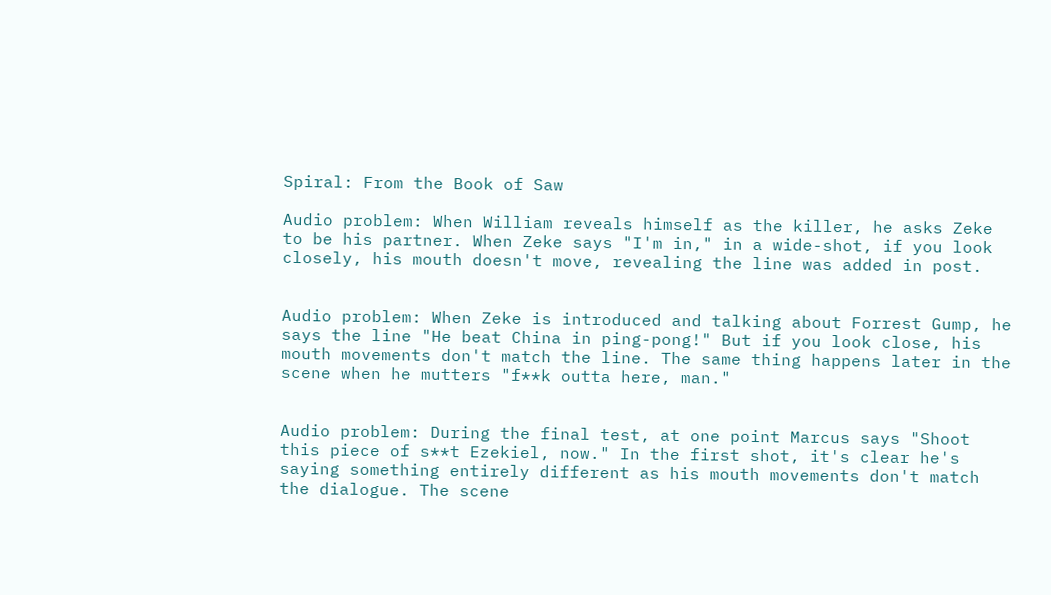Spiral: From the Book of Saw

Audio problem: When William reveals himself as the killer, he asks Zeke to be his partner. When Zeke says "I'm in," in a wide-shot, if you look closely, his mouth doesn't move, revealing the line was added in post.


Audio problem: When Zeke is introduced and talking about Forrest Gump, he says the line "He beat China in ping-pong!" But if you look close, his mouth movements don't match the line. The same thing happens later in the scene when he mutters "f**k outta here, man."


Audio problem: During the final test, at one point Marcus says "Shoot this piece of s**t Ezekiel, now." In the first shot, it's clear he's saying something entirely different as his mouth movements don't match the dialogue. The scene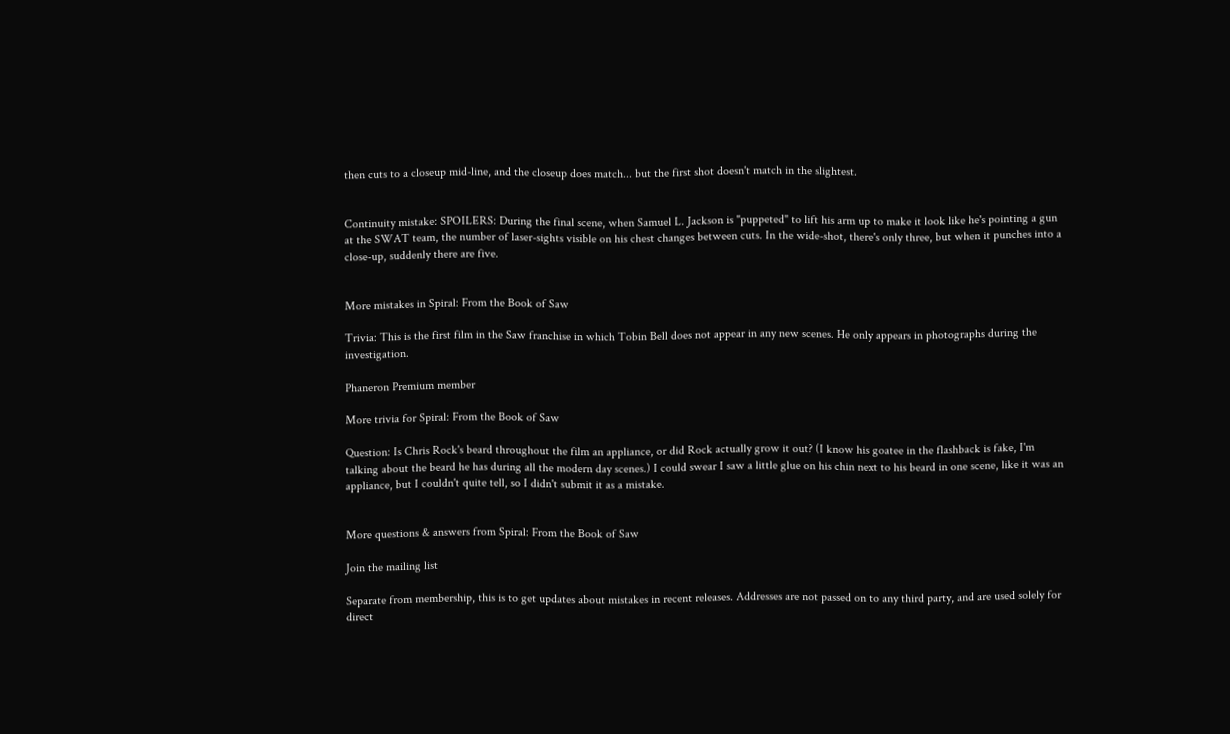then cuts to a closeup mid-line, and the closeup does match... but the first shot doesn't match in the slightest.


Continuity mistake: SPOILERS: During the final scene, when Samuel L. Jackson is "puppeted" to lift his arm up to make it look like he's pointing a gun at the SWAT team, the number of laser-sights visible on his chest changes between cuts. In the wide-shot, there's only three, but when it punches into a close-up, suddenly there are five.


More mistakes in Spiral: From the Book of Saw

Trivia: This is the first film in the Saw franchise in which Tobin Bell does not appear in any new scenes. He only appears in photographs during the investigation.

Phaneron Premium member

More trivia for Spiral: From the Book of Saw

Question: Is Chris Rock's beard throughout the film an appliance, or did Rock actually grow it out? (I know his goatee in the flashback is fake, I'm talking about the beard he has during all the modern day scenes.) I could swear I saw a little glue on his chin next to his beard in one scene, like it was an appliance, but I couldn't quite tell, so I didn't submit it as a mistake.


More questions & answers from Spiral: From the Book of Saw

Join the mailing list

Separate from membership, this is to get updates about mistakes in recent releases. Addresses are not passed on to any third party, and are used solely for direct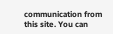communication from this site. You can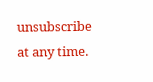unsubscribe at any time.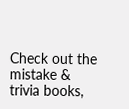Check out the mistake & trivia books,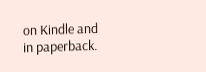on Kindle and in paperback.